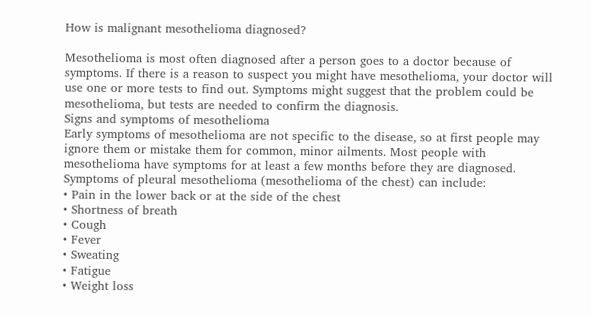How is malignant mesothelioma diagnosed?

Mesothelioma is most often diagnosed after a person goes to a doctor because of
symptoms. If there is a reason to suspect you might have mesothelioma, your doctor will
use one or more tests to find out. Symptoms might suggest that the problem could be
mesothelioma, but tests are needed to confirm the diagnosis.
Signs and symptoms of mesothelioma
Early symptoms of mesothelioma are not specific to the disease, so at first people may
ignore them or mistake them for common, minor ailments. Most people with
mesothelioma have symptoms for at least a few months before they are diagnosed.
Symptoms of pleural mesothelioma (mesothelioma of the chest) can include:
• Pain in the lower back or at the side of the chest
• Shortness of breath
• Cough
• Fever
• Sweating
• Fatigue
• Weight loss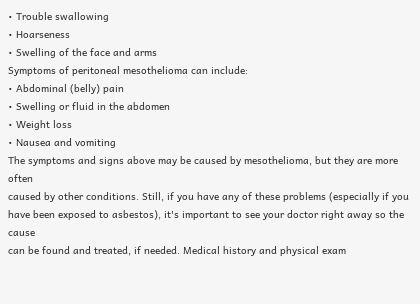• Trouble swallowing
• Hoarseness
• Swelling of the face and arms
Symptoms of peritoneal mesothelioma can include:
• Abdominal (belly) pain
• Swelling or fluid in the abdomen
• Weight loss
• Nausea and vomiting
The symptoms and signs above may be caused by mesothelioma, but they are more often
caused by other conditions. Still, if you have any of these problems (especially if you
have been exposed to asbestos), it's important to see your doctor right away so the cause
can be found and treated, if needed. Medical history and physical exam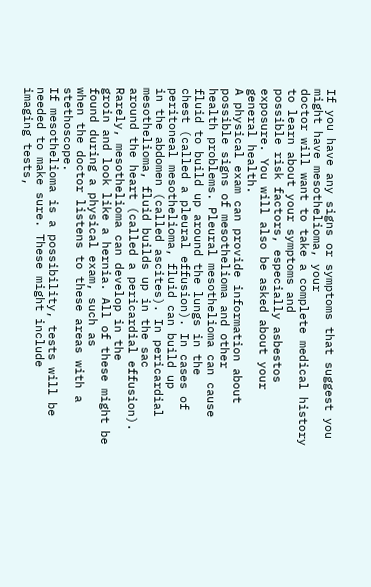If you have any signs or symptoms that suggest you might have mesothelioma, your
doctor will want to take a complete medical history to learn about your symptoms and
possible risk factors, especially asbestos exposure. You will also be asked about your
general health.
A physical exam can provide information about possible signs of mesothelioma and other
health problems. Pleural mesothelioma can cause fluid to build up around the lungs in the
chest (called a pleural effusion). In cases of peritoneal mesothelioma, fluid can build up
in the abdomen (called ascites). In pericardial mesothelioma, fluid builds up in the sac
around the heart (called a pericardial effusion). Rarely, mesothelioma can develop in the
groin and look like a hernia. All of these might be found during a physical exam, such as
when the doctor listens to these areas with a stethoscope.
If mesothelioma is a possibility, tests will be needed to make sure. These might include
imaging tests,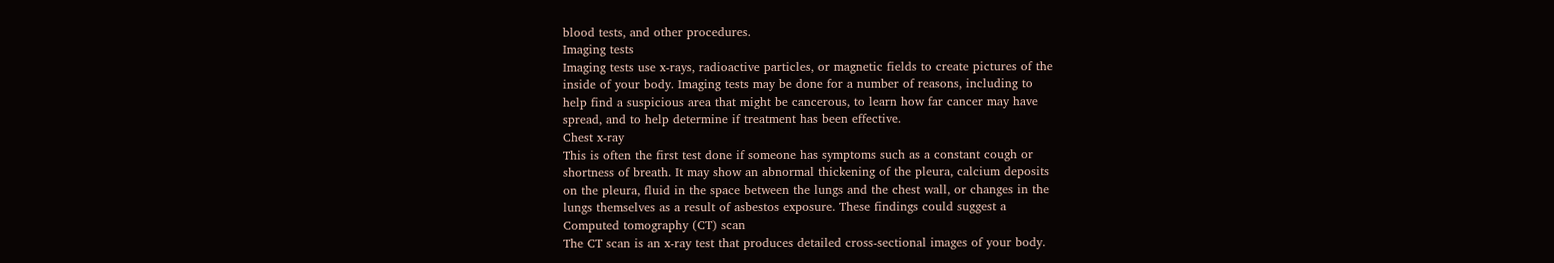blood tests, and other procedures.
Imaging tests
Imaging tests use x-rays, radioactive particles, or magnetic fields to create pictures of the
inside of your body. Imaging tests may be done for a number of reasons, including to
help find a suspicious area that might be cancerous, to learn how far cancer may have
spread, and to help determine if treatment has been effective.
Chest x-ray
This is often the first test done if someone has symptoms such as a constant cough or
shortness of breath. It may show an abnormal thickening of the pleura, calcium deposits
on the pleura, fluid in the space between the lungs and the chest wall, or changes in the
lungs themselves as a result of asbestos exposure. These findings could suggest a
Computed tomography (CT) scan
The CT scan is an x-ray test that produces detailed cross-sectional images of your body.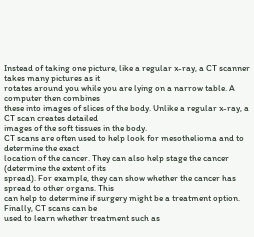Instead of taking one picture, like a regular x-ray, a CT scanner takes many pictures as it
rotates around you while you are lying on a narrow table. A computer then combines
these into images of slices of the body. Unlike a regular x-ray, a CT scan creates detailed
images of the soft tissues in the body.
CT scans are often used to help look for mesothelioma and to determine the exact
location of the cancer. They can also help stage the cancer (determine the extent of its
spread). For example, they can show whether the cancer has spread to other organs. This
can help to determine if surgery might be a treatment option. Finally, CT scans can be
used to learn whether treatment such as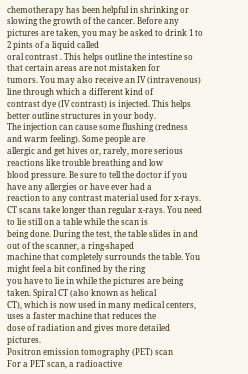chemotherapy has been helpful in shrinking or
slowing the growth of the cancer. Before any pictures are taken, you may be asked to drink 1 to 2 pints of a liquid called
oral contrast . This helps outline the intestine so that certain areas are not mistaken for
tumors. You may also receive an IV (intravenous) line through which a different kind of
contrast dye (IV contrast) is injected. This helps better outline structures in your body.
The injection can cause some flushing (redness and warm feeling). Some people are
allergic and get hives or, rarely, more serious reactions like trouble breathing and low
blood pressure. Be sure to tell the doctor if you have any allergies or have ever had a
reaction to any contrast material used for x-rays.
CT scans take longer than regular x-rays. You need to lie still on a table while the scan is
being done. During the test, the table slides in and out of the scanner, a ring-shaped
machine that completely surrounds the table. You might feel a bit confined by the ring
you have to lie in while the pictures are being taken. Spiral CT (also known as helical
CT), which is now used in many medical centers, uses a faster machine that reduces the
dose of radiation and gives more detailed pictures.
Positron emission tomography (PET) scan
For a PET scan, a radioactive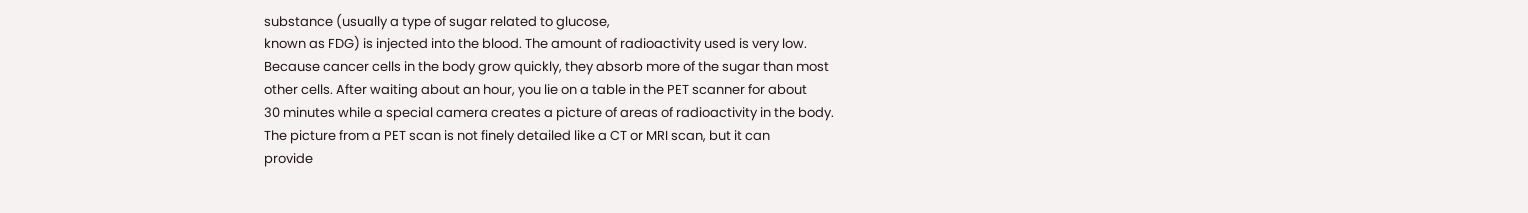substance (usually a type of sugar related to glucose,
known as FDG) is injected into the blood. The amount of radioactivity used is very low.
Because cancer cells in the body grow quickly, they absorb more of the sugar than most
other cells. After waiting about an hour, you lie on a table in the PET scanner for about
30 minutes while a special camera creates a picture of areas of radioactivity in the body.
The picture from a PET scan is not finely detailed like a CT or MRI scan, but it can
provide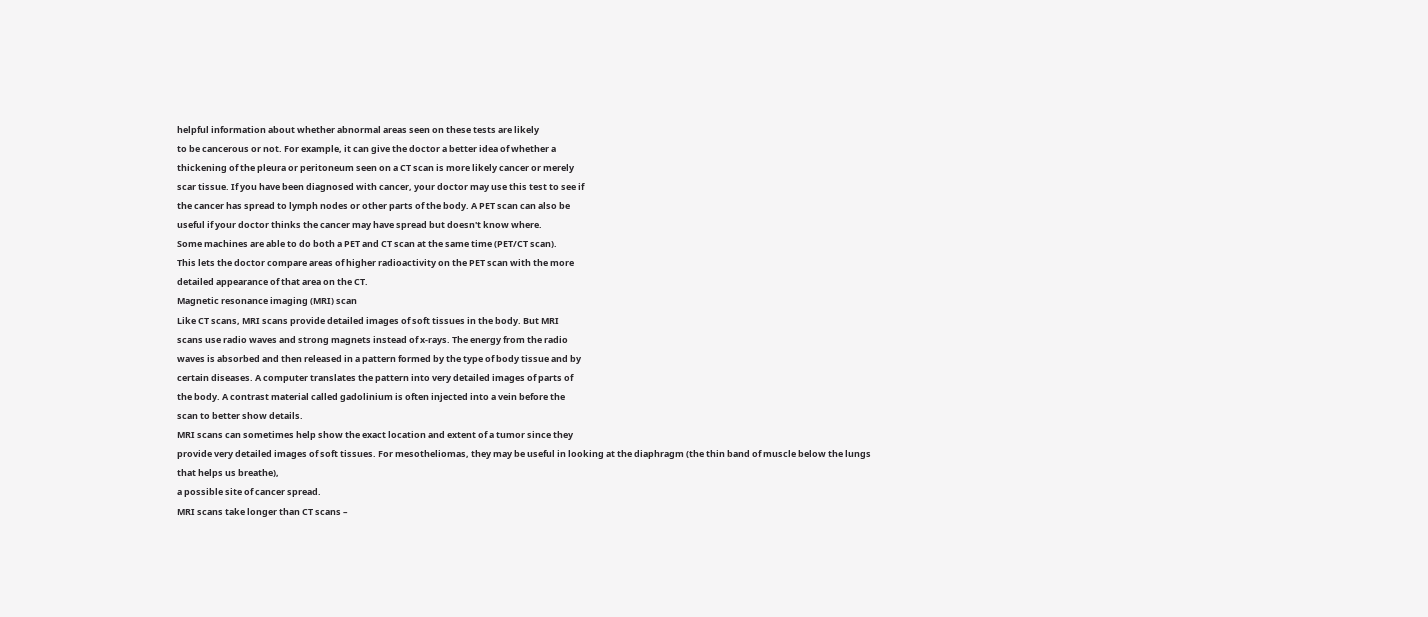helpful information about whether abnormal areas seen on these tests are likely
to be cancerous or not. For example, it can give the doctor a better idea of whether a
thickening of the pleura or peritoneum seen on a CT scan is more likely cancer or merely
scar tissue. If you have been diagnosed with cancer, your doctor may use this test to see if
the cancer has spread to lymph nodes or other parts of the body. A PET scan can also be
useful if your doctor thinks the cancer may have spread but doesn't know where.
Some machines are able to do both a PET and CT scan at the same time (PET/CT scan).
This lets the doctor compare areas of higher radioactivity on the PET scan with the more
detailed appearance of that area on the CT.
Magnetic resonance imaging (MRI) scan
Like CT scans, MRI scans provide detailed images of soft tissues in the body. But MRI
scans use radio waves and strong magnets instead of x-rays. The energy from the radio
waves is absorbed and then released in a pattern formed by the type of body tissue and by
certain diseases. A computer translates the pattern into very detailed images of parts of
the body. A contrast material called gadolinium is often injected into a vein before the
scan to better show details.
MRI scans can sometimes help show the exact location and extent of a tumor since they
provide very detailed images of soft tissues. For mesotheliomas, they may be useful in looking at the diaphragm (the thin band of muscle below the lungs that helps us breathe),
a possible site of cancer spread.
MRI scans take longer than CT scans –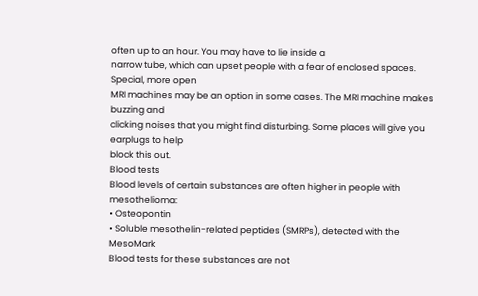often up to an hour. You may have to lie inside a
narrow tube, which can upset people with a fear of enclosed spaces. Special, more open
MRI machines may be an option in some cases. The MRI machine makes buzzing and
clicking noises that you might find disturbing. Some places will give you earplugs to help
block this out.
Blood tests
Blood levels of certain substances are often higher in people with mesothelioma:
• Osteopontin
• Soluble mesothelin-related peptides (SMRPs), detected with the MesoMark
Blood tests for these substances are not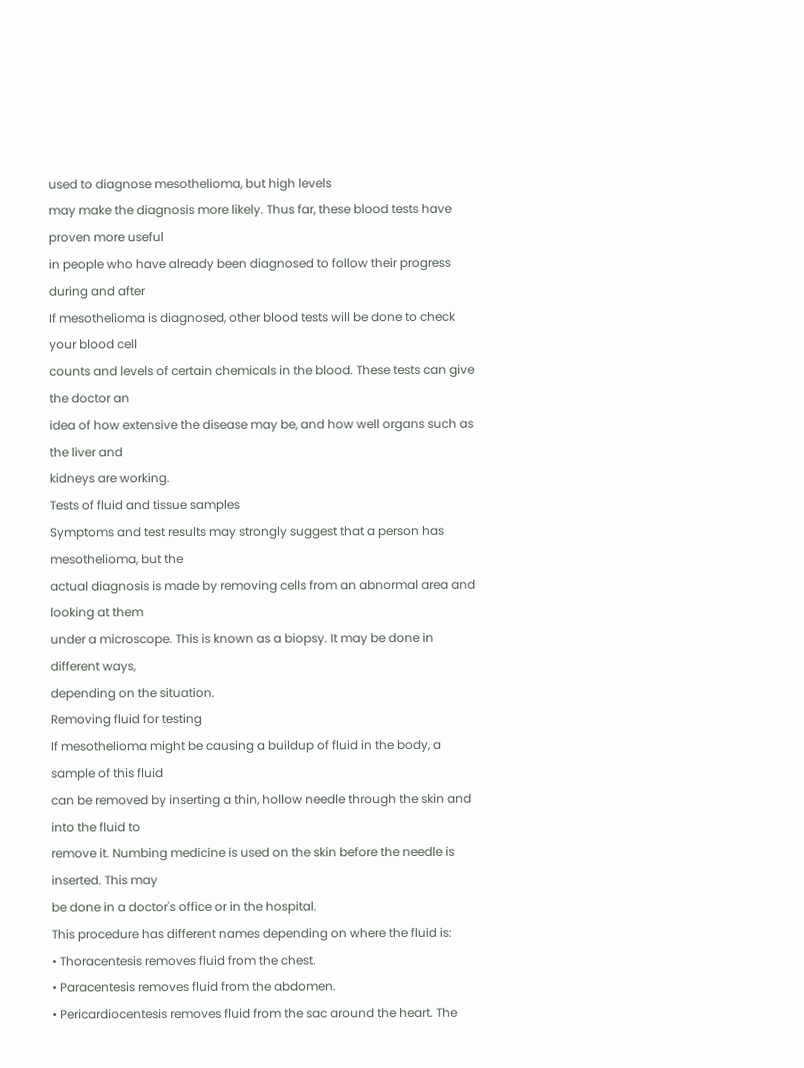used to diagnose mesothelioma, but high levels
may make the diagnosis more likely. Thus far, these blood tests have proven more useful
in people who have already been diagnosed to follow their progress during and after
If mesothelioma is diagnosed, other blood tests will be done to check your blood cell
counts and levels of certain chemicals in the blood. These tests can give the doctor an
idea of how extensive the disease may be, and how well organs such as the liver and
kidneys are working.
Tests of fluid and tissue samples
Symptoms and test results may strongly suggest that a person has mesothelioma, but the
actual diagnosis is made by removing cells from an abnormal area and looking at them
under a microscope. This is known as a biopsy. It may be done in different ways,
depending on the situation.
Removing fluid for testing
If mesothelioma might be causing a buildup of fluid in the body, a sample of this fluid
can be removed by inserting a thin, hollow needle through the skin and into the fluid to
remove it. Numbing medicine is used on the skin before the needle is inserted. This may
be done in a doctor's office or in the hospital.
This procedure has different names depending on where the fluid is:
• Thoracentesis removes fluid from the chest.
• Paracentesis removes fluid from the abdomen.
• Pericardiocentesis removes fluid from the sac around the heart. The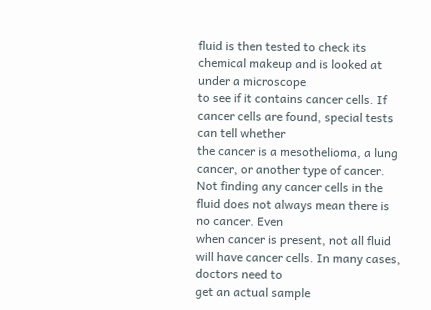fluid is then tested to check its chemical makeup and is looked at under a microscope
to see if it contains cancer cells. If cancer cells are found, special tests can tell whether
the cancer is a mesothelioma, a lung cancer, or another type of cancer.
Not finding any cancer cells in the fluid does not always mean there is no cancer. Even
when cancer is present, not all fluid will have cancer cells. In many cases, doctors need to
get an actual sample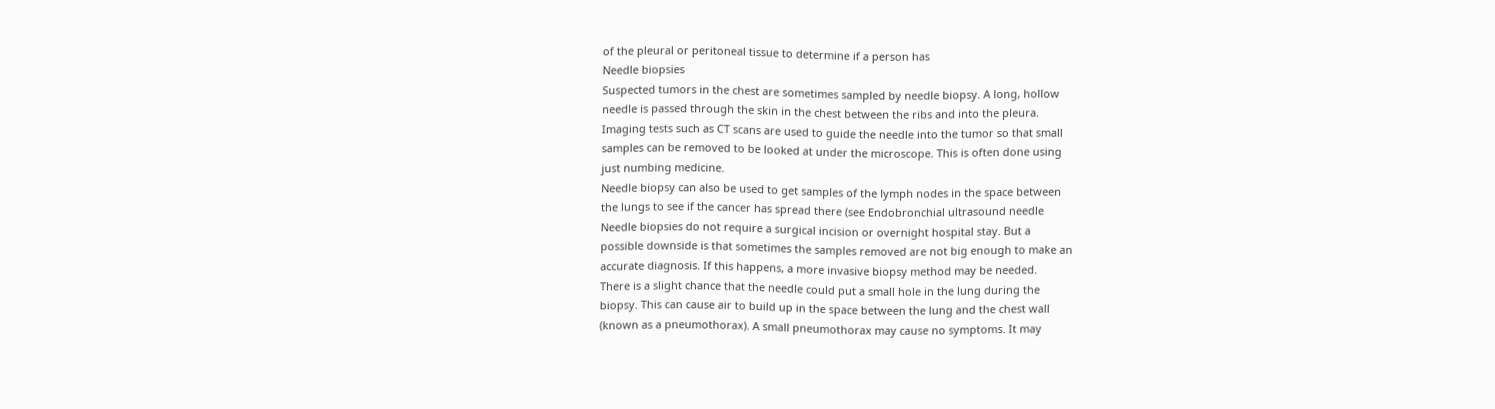of the pleural or peritoneal tissue to determine if a person has
Needle biopsies
Suspected tumors in the chest are sometimes sampled by needle biopsy. A long, hollow
needle is passed through the skin in the chest between the ribs and into the pleura.
Imaging tests such as CT scans are used to guide the needle into the tumor so that small
samples can be removed to be looked at under the microscope. This is often done using
just numbing medicine.
Needle biopsy can also be used to get samples of the lymph nodes in the space between
the lungs to see if the cancer has spread there (see Endobronchial ultrasound needle
Needle biopsies do not require a surgical incision or overnight hospital stay. But a
possible downside is that sometimes the samples removed are not big enough to make an
accurate diagnosis. If this happens, a more invasive biopsy method may be needed.
There is a slight chance that the needle could put a small hole in the lung during the
biopsy. This can cause air to build up in the space between the lung and the chest wall
(known as a pneumothorax). A small pneumothorax may cause no symptoms. It may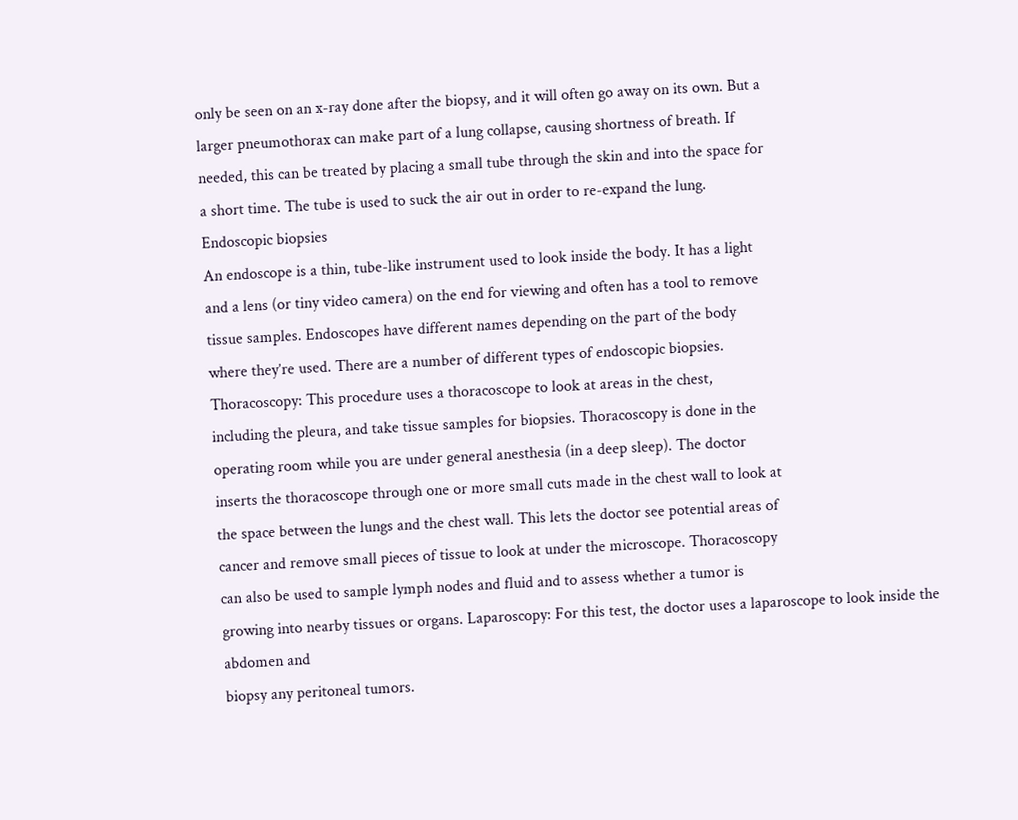only be seen on an x-ray done after the biopsy, and it will often go away on its own. But a
larger pneumothorax can make part of a lung collapse, causing shortness of breath. If
needed, this can be treated by placing a small tube through the skin and into the space for
a short time. The tube is used to suck the air out in order to re-expand the lung.
Endoscopic biopsies
An endoscope is a thin, tube-like instrument used to look inside the body. It has a light
and a lens (or tiny video camera) on the end for viewing and often has a tool to remove
tissue samples. Endoscopes have different names depending on the part of the body
where they’re used. There are a number of different types of endoscopic biopsies.
Thoracoscopy: This procedure uses a thoracoscope to look at areas in the chest,
including the pleura, and take tissue samples for biopsies. Thoracoscopy is done in the
operating room while you are under general anesthesia (in a deep sleep). The doctor
inserts the thoracoscope through one or more small cuts made in the chest wall to look at
the space between the lungs and the chest wall. This lets the doctor see potential areas of
cancer and remove small pieces of tissue to look at under the microscope. Thoracoscopy
can also be used to sample lymph nodes and fluid and to assess whether a tumor is
growing into nearby tissues or organs. Laparoscopy: For this test, the doctor uses a laparoscope to look inside the abdomen and
biopsy any peritoneal tumors.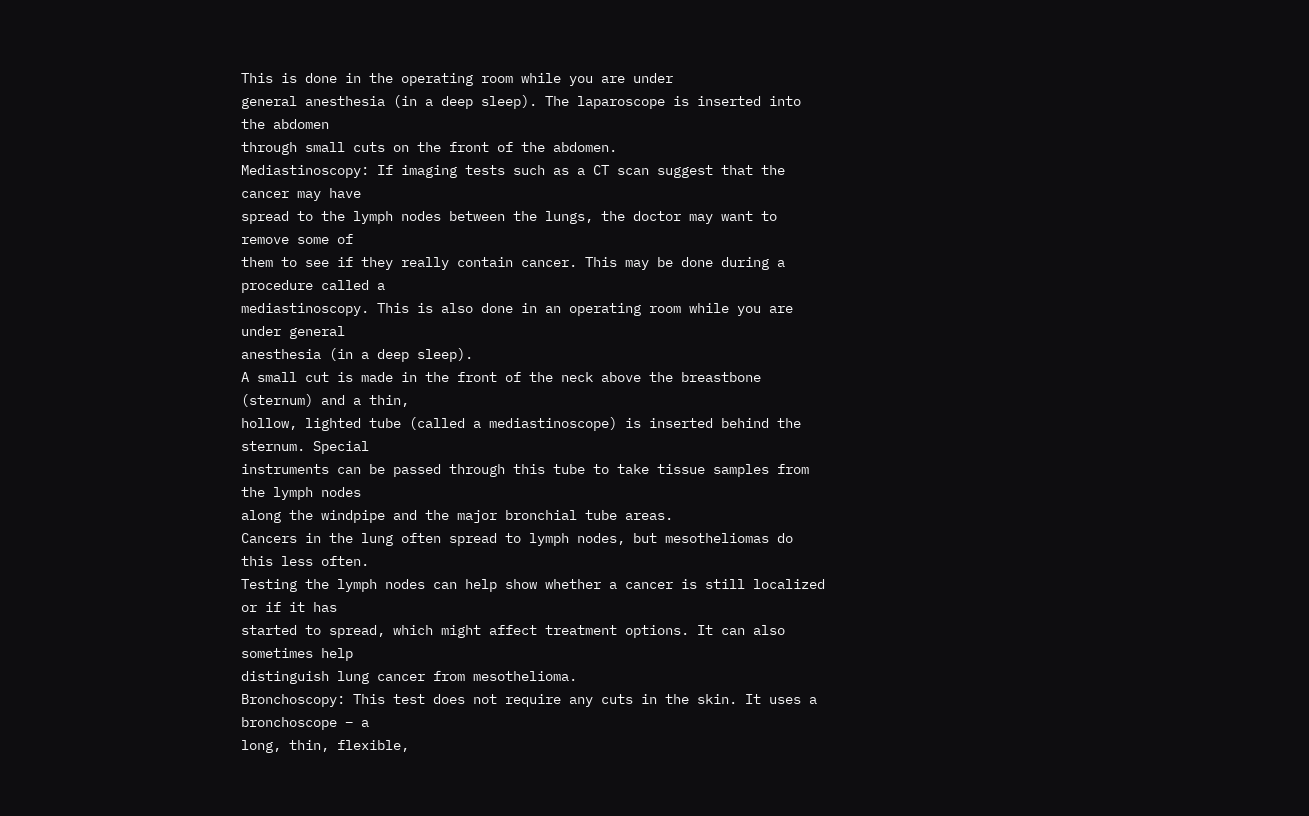This is done in the operating room while you are under
general anesthesia (in a deep sleep). The laparoscope is inserted into the abdomen
through small cuts on the front of the abdomen.
Mediastinoscopy: If imaging tests such as a CT scan suggest that the cancer may have
spread to the lymph nodes between the lungs, the doctor may want to remove some of
them to see if they really contain cancer. This may be done during a procedure called a
mediastinoscopy. This is also done in an operating room while you are under general
anesthesia (in a deep sleep).
A small cut is made in the front of the neck above the breastbone (sternum) and a thin,
hollow, lighted tube (called a mediastinoscope) is inserted behind the sternum. Special
instruments can be passed through this tube to take tissue samples from the lymph nodes
along the windpipe and the major bronchial tube areas.
Cancers in the lung often spread to lymph nodes, but mesotheliomas do this less often.
Testing the lymph nodes can help show whether a cancer is still localized or if it has
started to spread, which might affect treatment options. It can also sometimes help
distinguish lung cancer from mesothelioma.
Bronchoscopy: This test does not require any cuts in the skin. It uses a bronchoscope – a
long, thin, flexible,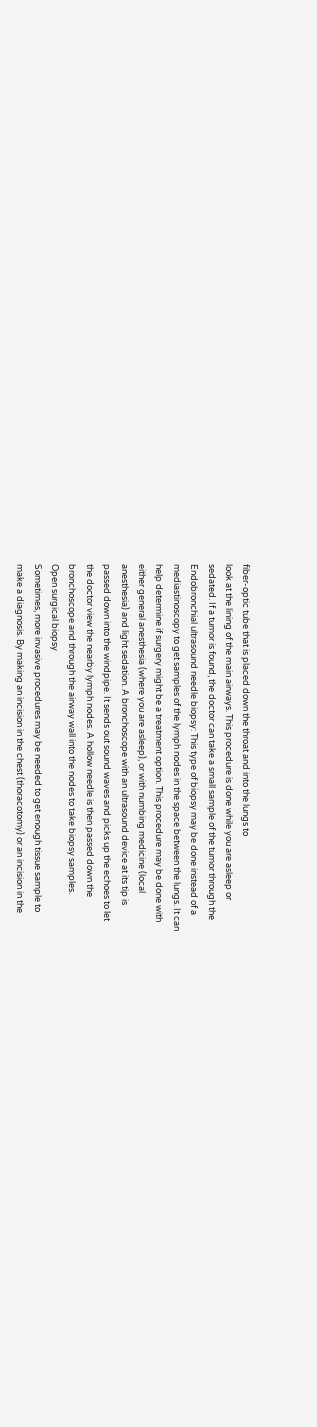fiber-optic tube that is placed down the throat and into the lungs to
look at the lining of the main airways. This procedure is done while you are asleep or
sedated. If a tumor is found, the doctor can take a small sample of the tumor through the
Endobronchial ultrasound needle biopsy: This type of biopsy may be done instead of a
mediastinoscopy to get samples of the lymph nodes in the space between the lungs. It can
help determine if surgery might be a treatment option. This procedure may be done with
either general anesthesia (where you are asleep), or with numbing medicine (local
anesthesia) and light sedation. A bronchoscope with an ultrasound device at its tip is
passed down into the windpipe. It sends out sound waves and picks up the echoes to let
the doctor view the nearby lymph nodes. A hollow needle is then passed down the
bronchoscope and through the airway wall into the nodes to take biopsy samples.
Open surgical biopsy
Sometimes, more invasive procedures may be needed to get enough tissue sample to
make a diagnosis. By making an incision in the chest (thoracotomy) or an incision in the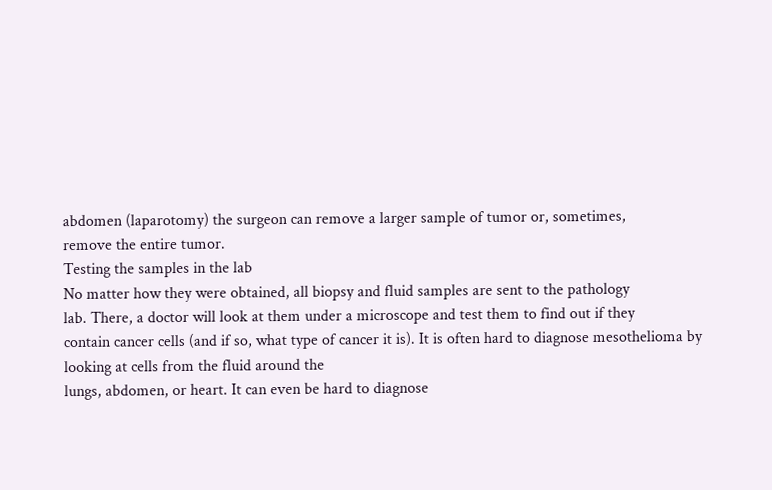abdomen (laparotomy) the surgeon can remove a larger sample of tumor or, sometimes,
remove the entire tumor.
Testing the samples in the lab
No matter how they were obtained, all biopsy and fluid samples are sent to the pathology
lab. There, a doctor will look at them under a microscope and test them to find out if they
contain cancer cells (and if so, what type of cancer it is). It is often hard to diagnose mesothelioma by looking at cells from the fluid around the
lungs, abdomen, or heart. It can even be hard to diagnose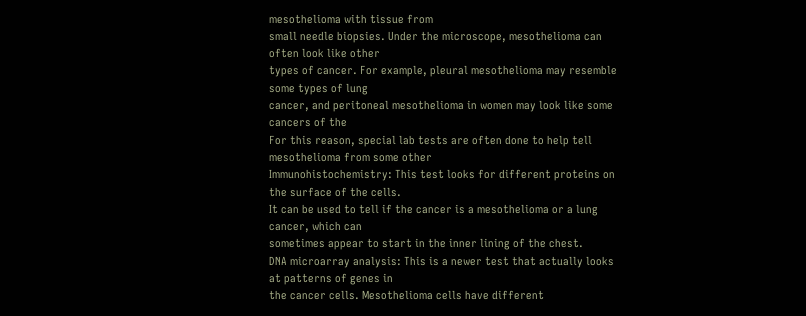mesothelioma with tissue from
small needle biopsies. Under the microscope, mesothelioma can often look like other
types of cancer. For example, pleural mesothelioma may resemble some types of lung
cancer, and peritoneal mesothelioma in women may look like some cancers of the
For this reason, special lab tests are often done to help tell mesothelioma from some other
Immunohistochemistry: This test looks for different proteins on the surface of the cells.
It can be used to tell if the cancer is a mesothelioma or a lung cancer, which can
sometimes appear to start in the inner lining of the chest.
DNA microarray analysis: This is a newer test that actually looks at patterns of genes in
the cancer cells. Mesothelioma cells have different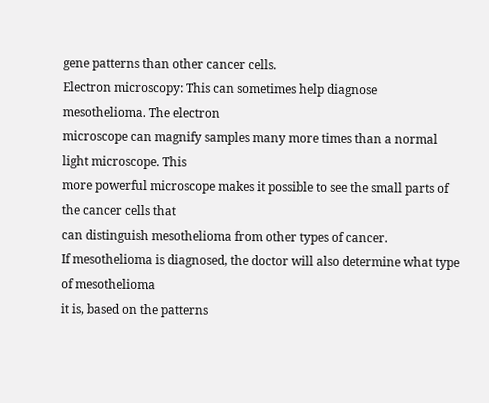gene patterns than other cancer cells.
Electron microscopy: This can sometimes help diagnose mesothelioma. The electron
microscope can magnify samples many more times than a normal light microscope. This
more powerful microscope makes it possible to see the small parts of the cancer cells that
can distinguish mesothelioma from other types of cancer.
If mesothelioma is diagnosed, the doctor will also determine what type of mesothelioma
it is, based on the patterns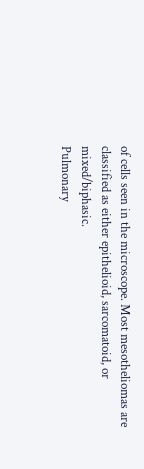of cells seen in the microscope. Most mesotheliomas are
classified as either epithelioid, sarcomatoid, or mixed/biphasic.
Pulmonary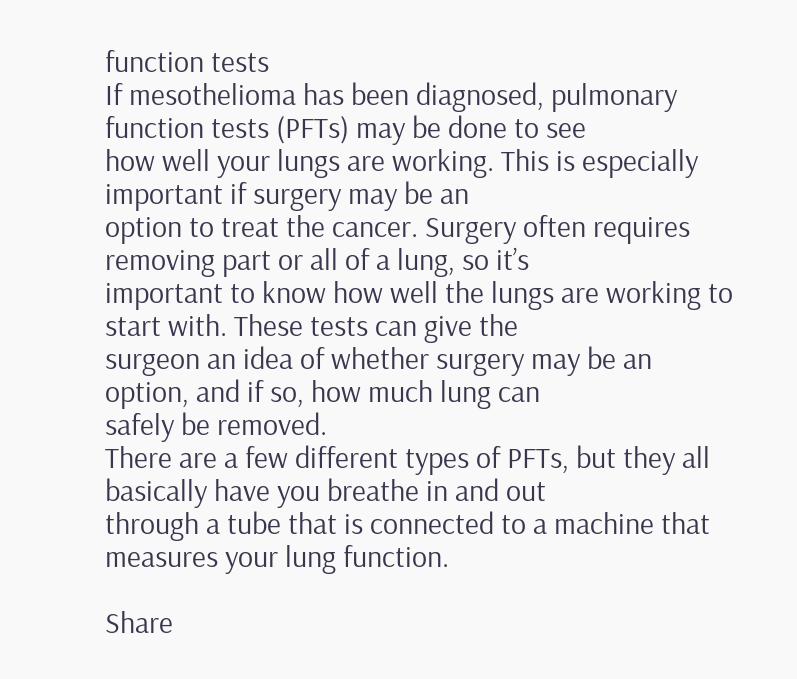function tests
If mesothelioma has been diagnosed, pulmonary function tests (PFTs) may be done to see
how well your lungs are working. This is especially important if surgery may be an
option to treat the cancer. Surgery often requires removing part or all of a lung, so it’s
important to know how well the lungs are working to start with. These tests can give the
surgeon an idea of whether surgery may be an option, and if so, how much lung can
safely be removed.
There are a few different types of PFTs, but they all basically have you breathe in and out
through a tube that is connected to a machine that measures your lung function.

Share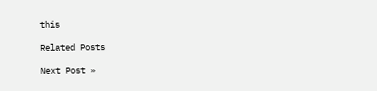this

Related Posts

Next Post »